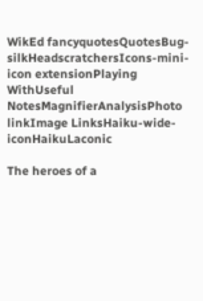WikEd fancyquotesQuotesBug-silkHeadscratchersIcons-mini-icon extensionPlaying WithUseful NotesMagnifierAnalysisPhoto linkImage LinksHaiku-wide-iconHaikuLaconic

The heroes of a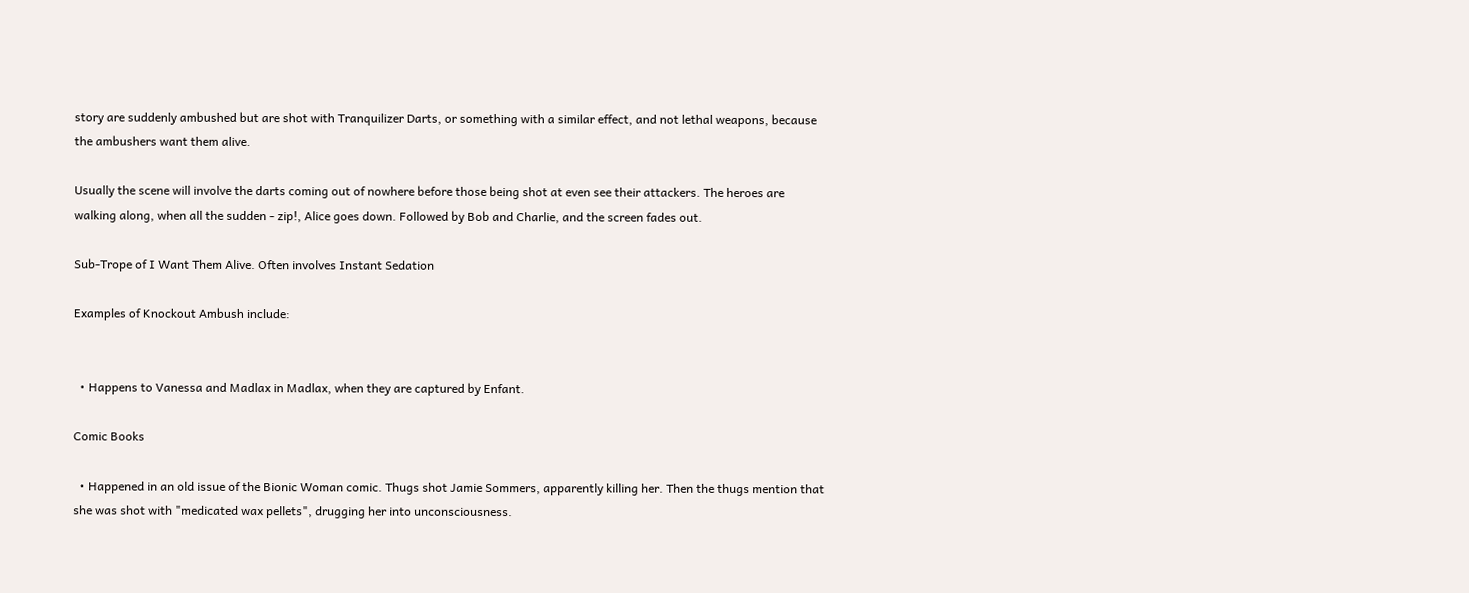story are suddenly ambushed but are shot with Tranquilizer Darts, or something with a similar effect, and not lethal weapons, because the ambushers want them alive.

Usually the scene will involve the darts coming out of nowhere before those being shot at even see their attackers. The heroes are walking along, when all the sudden - zip!, Alice goes down. Followed by Bob and Charlie, and the screen fades out.

Sub-Trope of I Want Them Alive. Often involves Instant Sedation

Examples of Knockout Ambush include:


  • Happens to Vanessa and Madlax in Madlax, when they are captured by Enfant.

Comic Books

  • Happened in an old issue of the Bionic Woman comic. Thugs shot Jamie Sommers, apparently killing her. Then the thugs mention that she was shot with "medicated wax pellets", drugging her into unconsciousness.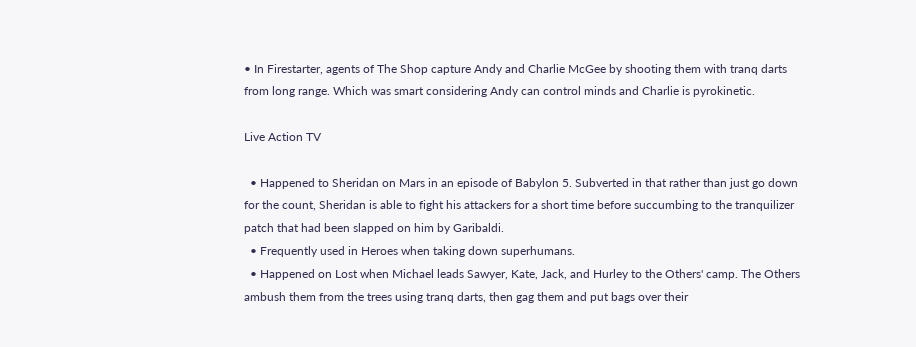• In Firestarter, agents of The Shop capture Andy and Charlie McGee by shooting them with tranq darts from long range. Which was smart considering Andy can control minds and Charlie is pyrokinetic.

Live Action TV

  • Happened to Sheridan on Mars in an episode of Babylon 5. Subverted in that rather than just go down for the count, Sheridan is able to fight his attackers for a short time before succumbing to the tranquilizer patch that had been slapped on him by Garibaldi.
  • Frequently used in Heroes when taking down superhumans.
  • Happened on Lost when Michael leads Sawyer, Kate, Jack, and Hurley to the Others' camp. The Others ambush them from the trees using tranq darts, then gag them and put bags over their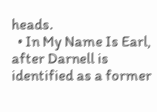heads.
  • In My Name Is Earl, after Darnell is identified as a former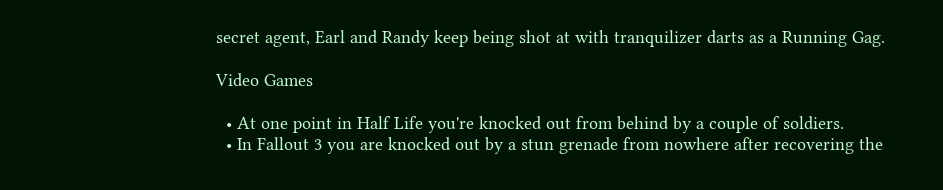secret agent, Earl and Randy keep being shot at with tranquilizer darts as a Running Gag.

Video Games

  • At one point in Half Life you're knocked out from behind by a couple of soldiers.
  • In Fallout 3 you are knocked out by a stun grenade from nowhere after recovering the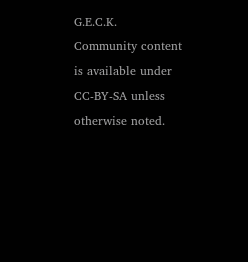G.E.C.K.
Community content is available under CC-BY-SA unless otherwise noted.